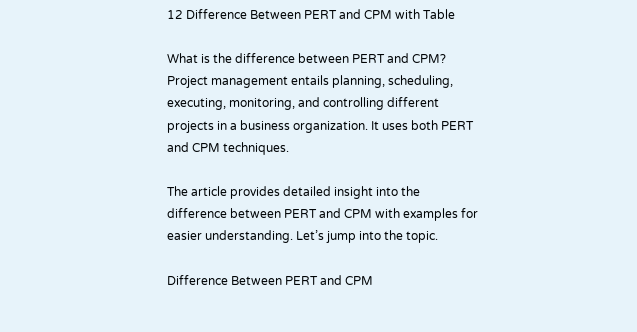12 Difference Between PERT and CPM with Table

What is the difference between PERT and CPM? Project management entails planning, scheduling, executing, monitoring, and controlling different projects in a business organization. It uses both PERT and CPM techniques.

The article provides detailed insight into the difference between PERT and CPM with examples for easier understanding. Let’s jump into the topic.

Difference Between PERT and CPM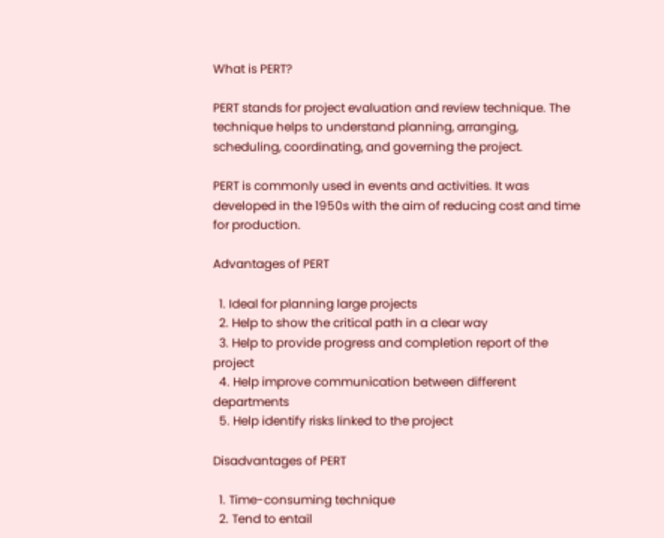What is PERT?

PERT stands for project evaluation and review technique. The technique helps to understand planning, arranging, scheduling, coordinating, and governing the project.

PERT is commonly used in events and activities. It was developed in the 1950s with the aim of reducing cost and time for production.

Advantages of PERT

  1. Ideal for planning large projects
  2. Help to show the critical path in a clear way
  3. Help to provide progress and completion report of the project
  4. Help improve communication between different departments
  5. Help identify risks linked to the project

Disadvantages of PERT

  1. Time-consuming technique
  2. Tend to entail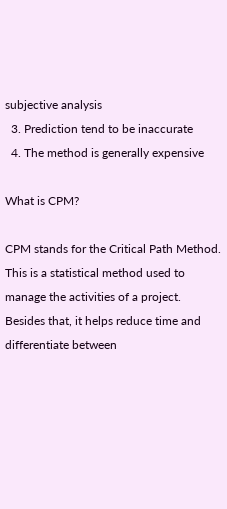subjective analysis
  3. Prediction tend to be inaccurate
  4. The method is generally expensive

What is CPM?

CPM stands for the Critical Path Method. This is a statistical method used to manage the activities of a project. Besides that, it helps reduce time and differentiate between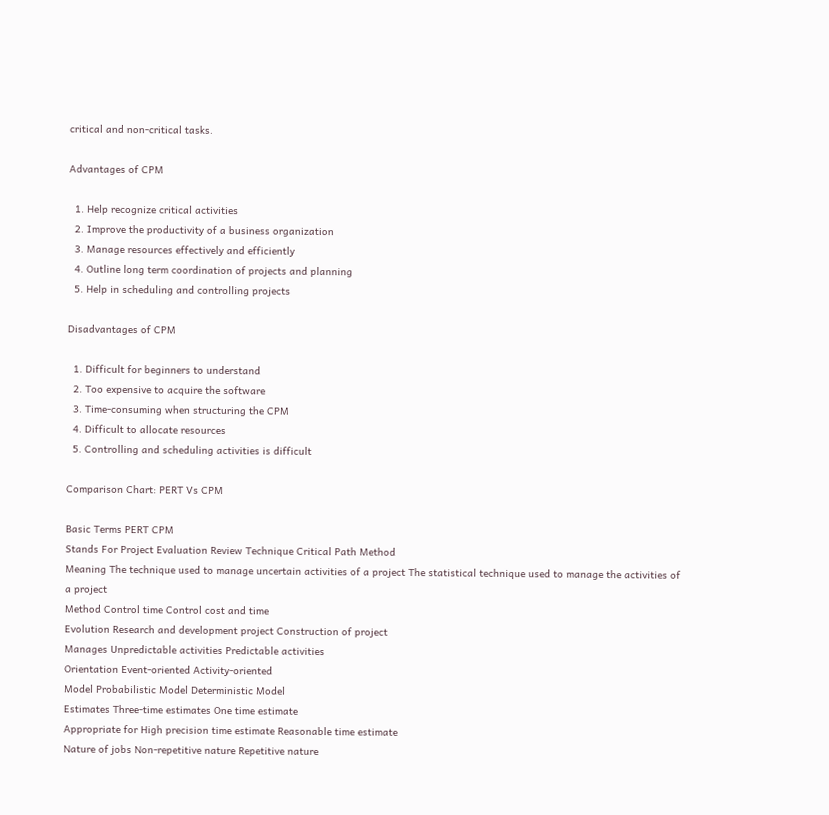critical and non-critical tasks.

Advantages of CPM

  1. Help recognize critical activities
  2. Improve the productivity of a business organization
  3. Manage resources effectively and efficiently
  4. Outline long term coordination of projects and planning
  5. Help in scheduling and controlling projects

Disadvantages of CPM

  1. Difficult for beginners to understand
  2. Too expensive to acquire the software
  3. Time-consuming when structuring the CPM
  4. Difficult to allocate resources
  5. Controlling and scheduling activities is difficult

Comparison Chart: PERT Vs CPM

Basic Terms PERT CPM
Stands For Project Evaluation Review Technique Critical Path Method
Meaning The technique used to manage uncertain activities of a project The statistical technique used to manage the activities of a project
Method Control time Control cost and time
Evolution Research and development project Construction of project
Manages Unpredictable activities Predictable activities
Orientation Event-oriented Activity-oriented
Model Probabilistic Model Deterministic Model
Estimates Three-time estimates One time estimate
Appropriate for High precision time estimate Reasonable time estimate
Nature of jobs Non-repetitive nature Repetitive nature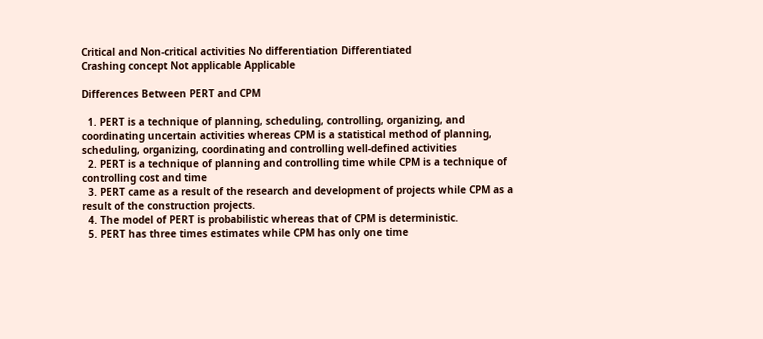Critical and Non-critical activities No differentiation Differentiated
Crashing concept Not applicable Applicable

Differences Between PERT and CPM

  1. PERT is a technique of planning, scheduling, controlling, organizing, and coordinating uncertain activities whereas CPM is a statistical method of planning, scheduling, organizing, coordinating and controlling well-defined activities
  2. PERT is a technique of planning and controlling time while CPM is a technique of controlling cost and time
  3. PERT came as a result of the research and development of projects while CPM as a result of the construction projects.
  4. The model of PERT is probabilistic whereas that of CPM is deterministic.
  5. PERT has three times estimates while CPM has only one time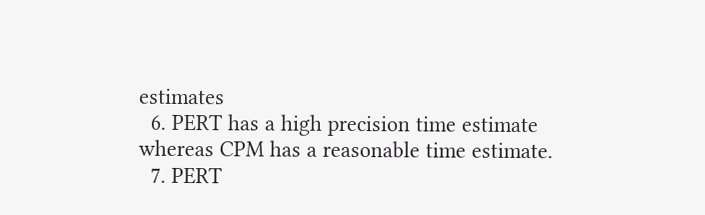estimates
  6. PERT has a high precision time estimate whereas CPM has a reasonable time estimate.
  7. PERT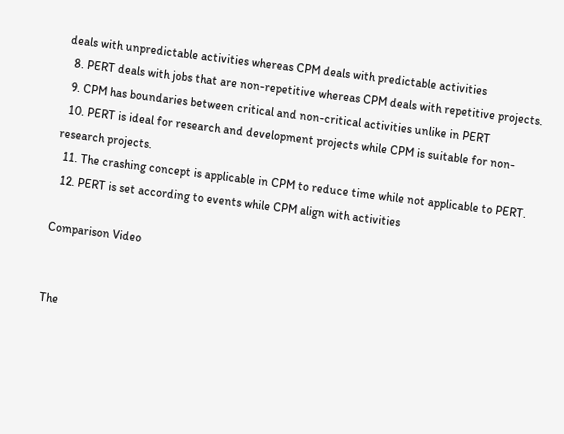deals with unpredictable activities whereas CPM deals with predictable activities
  8. PERT deals with jobs that are non-repetitive whereas CPM deals with repetitive projects.
  9. CPM has boundaries between critical and non-critical activities unlike in PERT
  10. PERT is ideal for research and development projects while CPM is suitable for non-research projects.
  11. The crashing concept is applicable in CPM to reduce time while not applicable to PERT.
  12. PERT is set according to events while CPM align with activities

Comparison Video


The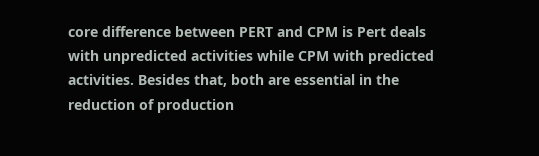core difference between PERT and CPM is Pert deals with unpredicted activities while CPM with predicted activities. Besides that, both are essential in the reduction of production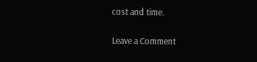cost and time.

Leave a Comment